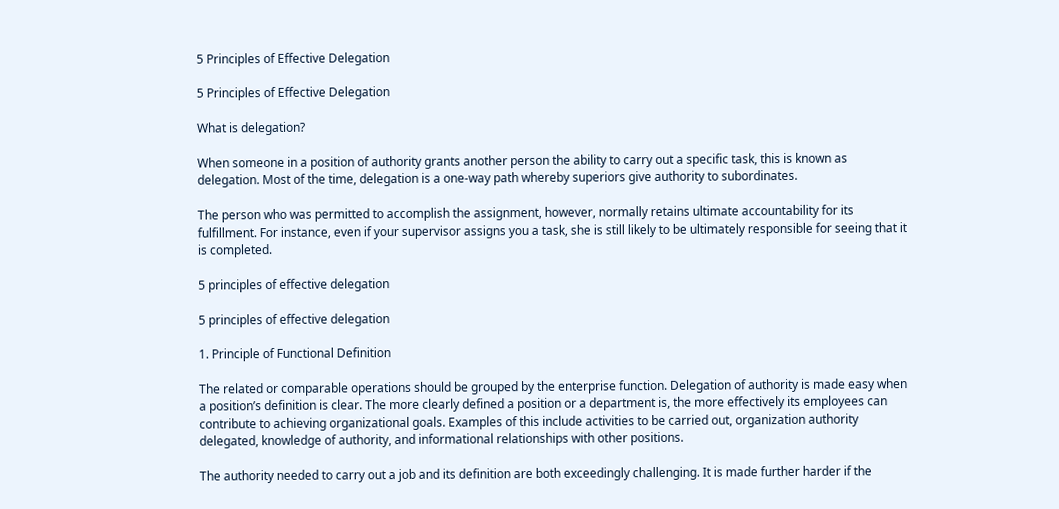5 Principles of Effective Delegation

5 Principles of Effective Delegation

What is delegation?

When someone in a position of authority grants another person the ability to carry out a specific task, this is known as delegation. Most of the time, delegation is a one-way path whereby superiors give authority to subordinates.

The person who was permitted to accomplish the assignment, however, normally retains ultimate accountability for its fulfillment. For instance, even if your supervisor assigns you a task, she is still likely to be ultimately responsible for seeing that it is completed.

5 principles of effective delegation

5 principles of effective delegation

1. Principle of Functional Definition

The related or comparable operations should be grouped by the enterprise function. Delegation of authority is made easy when a position’s definition is clear. The more clearly defined a position or a department is, the more effectively its employees can contribute to achieving organizational goals. Examples of this include activities to be carried out, organization authority delegated, knowledge of authority, and informational relationships with other positions.

The authority needed to carry out a job and its definition are both exceedingly challenging. It is made further harder if the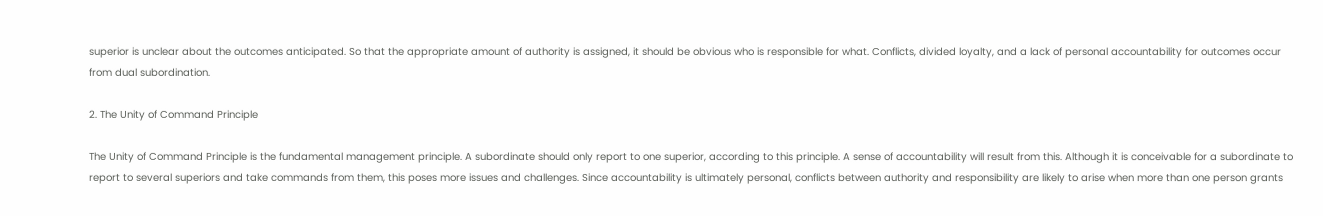superior is unclear about the outcomes anticipated. So that the appropriate amount of authority is assigned, it should be obvious who is responsible for what. Conflicts, divided loyalty, and a lack of personal accountability for outcomes occur from dual subordination.

2. The Unity of Command Principle

The Unity of Command Principle is the fundamental management principle. A subordinate should only report to one superior, according to this principle. A sense of accountability will result from this. Although it is conceivable for a subordinate to report to several superiors and take commands from them, this poses more issues and challenges. Since accountability is ultimately personal, conflicts between authority and responsibility are likely to arise when more than one person grants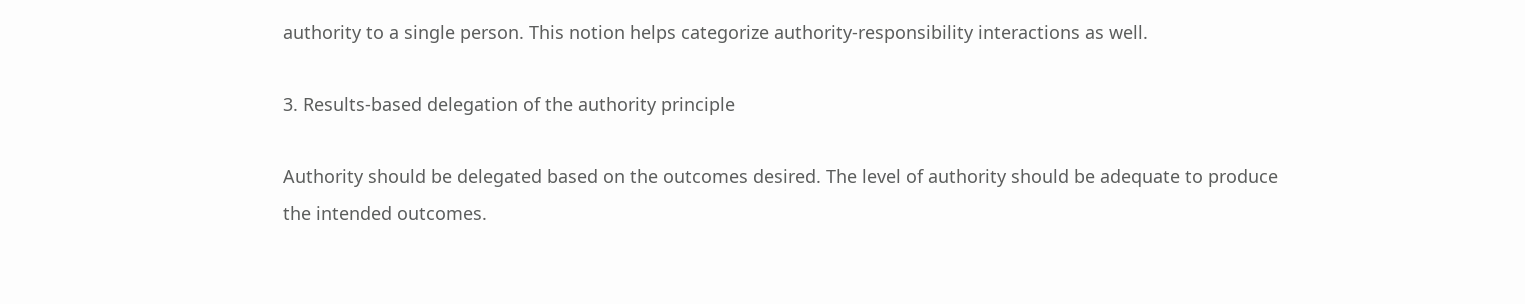authority to a single person. This notion helps categorize authority-responsibility interactions as well.

3. Results-based delegation of the authority principle

Authority should be delegated based on the outcomes desired. The level of authority should be adequate to produce the intended outcomes.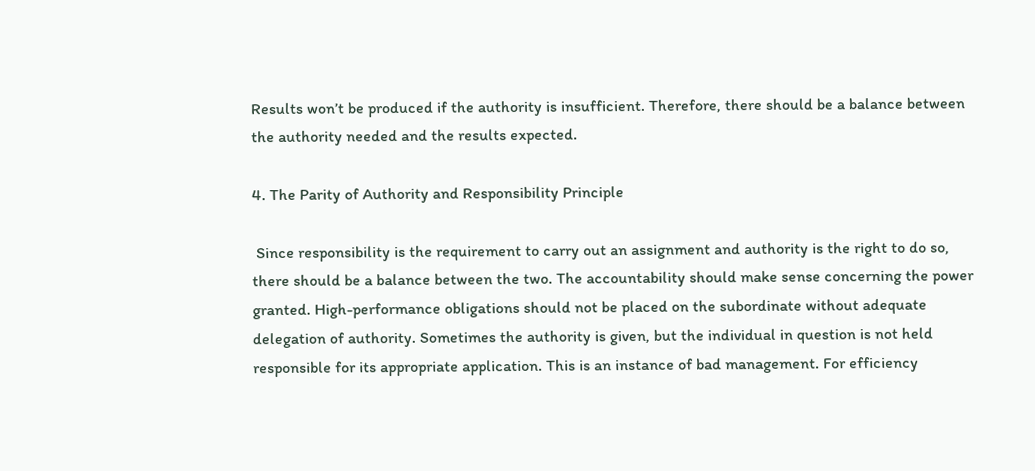Results won’t be produced if the authority is insufficient. Therefore, there should be a balance between the authority needed and the results expected.

4. The Parity of Authority and Responsibility Principle

 Since responsibility is the requirement to carry out an assignment and authority is the right to do so, there should be a balance between the two. The accountability should make sense concerning the power granted. High-performance obligations should not be placed on the subordinate without adequate delegation of authority. Sometimes the authority is given, but the individual in question is not held responsible for its appropriate application. This is an instance of bad management. For efficiency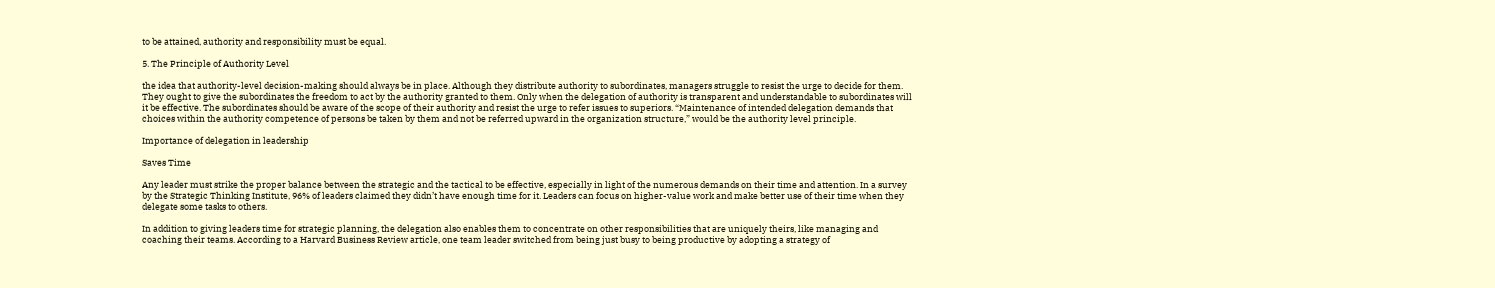to be attained, authority and responsibility must be equal.

5. The Principle of Authority Level

the idea that authority-level decision-making should always be in place. Although they distribute authority to subordinates, managers struggle to resist the urge to decide for them. They ought to give the subordinates the freedom to act by the authority granted to them. Only when the delegation of authority is transparent and understandable to subordinates will it be effective. The subordinates should be aware of the scope of their authority and resist the urge to refer issues to superiors. “Maintenance of intended delegation demands that choices within the authority competence of persons be taken by them and not be referred upward in the organization structure,” would be the authority level principle.

Importance of delegation in leadership

Saves Time

Any leader must strike the proper balance between the strategic and the tactical to be effective, especially in light of the numerous demands on their time and attention. In a survey by the Strategic Thinking Institute, 96% of leaders claimed they didn’t have enough time for it. Leaders can focus on higher-value work and make better use of their time when they delegate some tasks to others.

In addition to giving leaders time for strategic planning, the delegation also enables them to concentrate on other responsibilities that are uniquely theirs, like managing and coaching their teams. According to a Harvard Business Review article, one team leader switched from being just busy to being productive by adopting a strategy of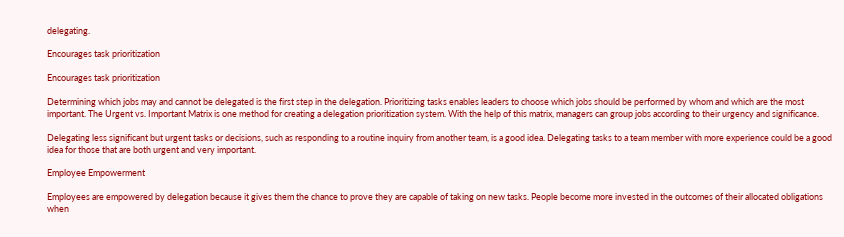delegating.

Encourages task prioritization

Encourages task prioritization

Determining which jobs may and cannot be delegated is the first step in the delegation. Prioritizing tasks enables leaders to choose which jobs should be performed by whom and which are the most important. The Urgent vs. Important Matrix is one method for creating a delegation prioritization system. With the help of this matrix, managers can group jobs according to their urgency and significance.

Delegating less significant but urgent tasks or decisions, such as responding to a routine inquiry from another team, is a good idea. Delegating tasks to a team member with more experience could be a good idea for those that are both urgent and very important.

Employee Empowerment

Employees are empowered by delegation because it gives them the chance to prove they are capable of taking on new tasks. People become more invested in the outcomes of their allocated obligations when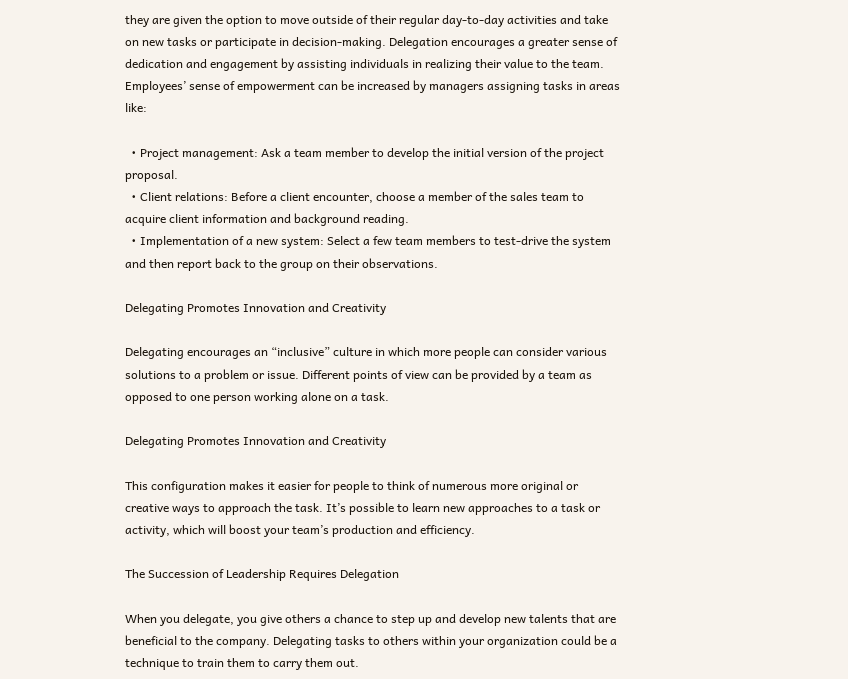they are given the option to move outside of their regular day-to-day activities and take on new tasks or participate in decision-making. Delegation encourages a greater sense of dedication and engagement by assisting individuals in realizing their value to the team. Employees’ sense of empowerment can be increased by managers assigning tasks in areas like:

  • Project management: Ask a team member to develop the initial version of the project proposal.
  • Client relations: Before a client encounter, choose a member of the sales team to acquire client information and background reading.
  • Implementation of a new system: Select a few team members to test-drive the system and then report back to the group on their observations.

Delegating Promotes Innovation and Creativity

Delegating encourages an “inclusive” culture in which more people can consider various solutions to a problem or issue. Different points of view can be provided by a team as opposed to one person working alone on a task.

Delegating Promotes Innovation and Creativity

This configuration makes it easier for people to think of numerous more original or creative ways to approach the task. It’s possible to learn new approaches to a task or activity, which will boost your team’s production and efficiency.

The Succession of Leadership Requires Delegation

When you delegate, you give others a chance to step up and develop new talents that are beneficial to the company. Delegating tasks to others within your organization could be a technique to train them to carry them out.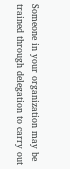Someone in your organization may be trained through delegation to carry out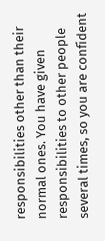responsibilities other than their normal ones. You have given responsibilities to other people several times, so you are confident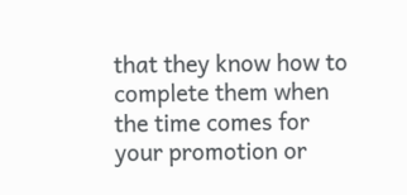that they know how to complete them when the time comes for your promotion or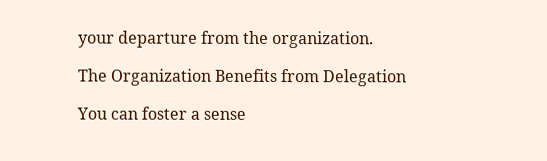your departure from the organization.

The Organization Benefits from Delegation

You can foster a sense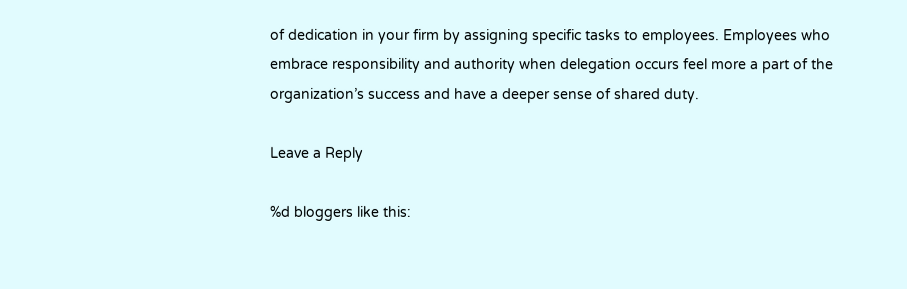of dedication in your firm by assigning specific tasks to employees. Employees who embrace responsibility and authority when delegation occurs feel more a part of the organization’s success and have a deeper sense of shared duty.

Leave a Reply

%d bloggers like this: